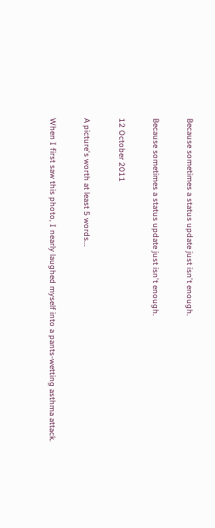Because sometimes a status update just isn't enough.

Because sometimes a status update just isn't enough.

12 October 2011

A picture's worth at least 5 words...

When I first saw this photo, I nearly laughed myself into a pants-wetting asthma attack.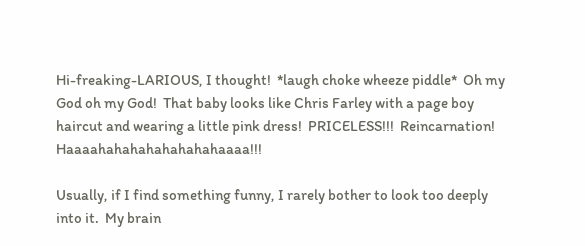Hi-freaking-LARIOUS, I thought!  *laugh choke wheeze piddle*  Oh my God oh my God!  That baby looks like Chris Farley with a page boy haircut and wearing a little pink dress!  PRICELESS!!!  Reincarnation!  Haaaahahahahahahahahaaaa!!!

Usually, if I find something funny, I rarely bother to look too deeply into it.  My brain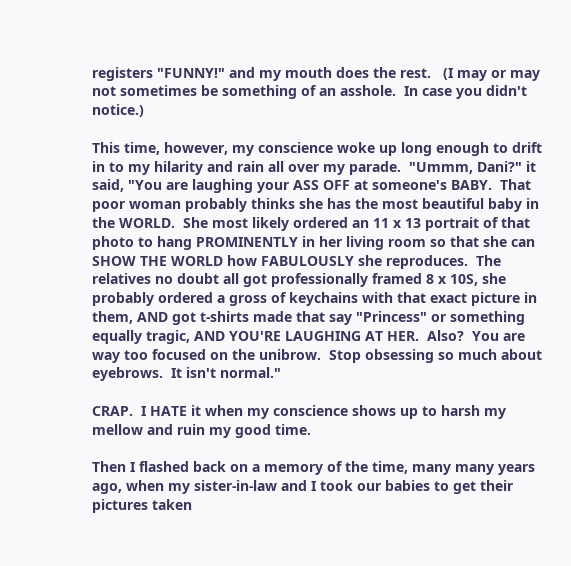registers "FUNNY!" and my mouth does the rest.   (I may or may not sometimes be something of an asshole.  In case you didn't notice.)

This time, however, my conscience woke up long enough to drift in to my hilarity and rain all over my parade.  "Ummm, Dani?" it said, "You are laughing your ASS OFF at someone's BABY.  That poor woman probably thinks she has the most beautiful baby in the WORLD.  She most likely ordered an 11 x 13 portrait of that photo to hang PROMINENTLY in her living room so that she can SHOW THE WORLD how FABULOUSLY she reproduces.  The relatives no doubt all got professionally framed 8 x 10S, she probably ordered a gross of keychains with that exact picture in them, AND got t-shirts made that say "Princess" or something equally tragic, AND YOU'RE LAUGHING AT HER.  Also?  You are way too focused on the unibrow.  Stop obsessing so much about eyebrows.  It isn't normal."

CRAP.  I HATE it when my conscience shows up to harsh my mellow and ruin my good time.

Then I flashed back on a memory of the time, many many years ago, when my sister-in-law and I took our babies to get their pictures taken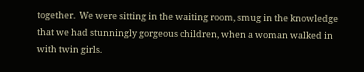together.  We were sitting in the waiting room, smug in the knowledge that we had stunningly gorgeous children, when a woman walked in with twin girls.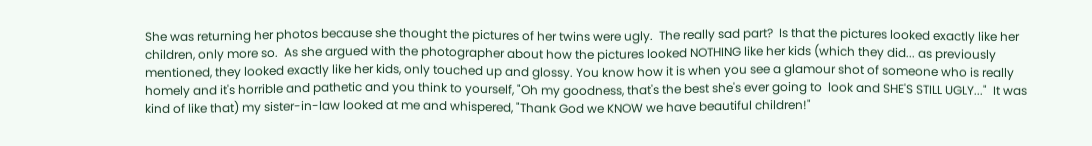She was returning her photos because she thought the pictures of her twins were ugly.  The really sad part?  Is that the pictures looked exactly like her children, only more so.  As she argued with the photographer about how the pictures looked NOTHING like her kids (which they did... as previously mentioned, they looked exactly like her kids, only touched up and glossy. You know how it is when you see a glamour shot of someone who is really homely and it's horrible and pathetic and you think to yourself, "Oh my goodness, that's the best she's ever going to  look and SHE'S STILL UGLY..."  It was kind of like that) my sister-in-law looked at me and whispered, "Thank God we KNOW we have beautiful children!"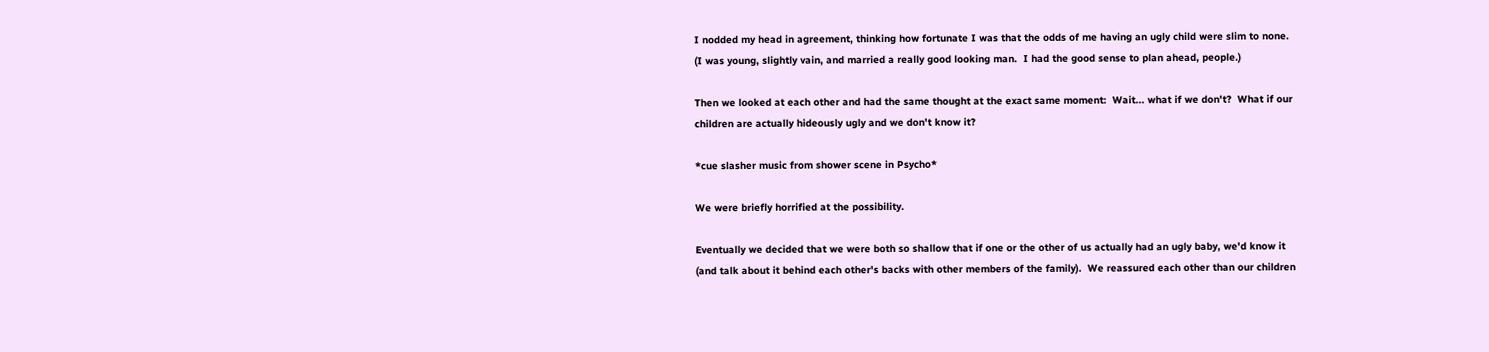I nodded my head in agreement, thinking how fortunate I was that the odds of me having an ugly child were slim to none.  (I was young, slightly vain, and married a really good looking man.  I had the good sense to plan ahead, people.)

Then we looked at each other and had the same thought at the exact same moment:  Wait... what if we don't?  What if our children are actually hideously ugly and we don't know it?

*cue slasher music from shower scene in Psycho*

We were briefly horrified at the possibility.

Eventually we decided that we were both so shallow that if one or the other of us actually had an ugly baby, we'd know it (and talk about it behind each other's backs with other members of the family).  We reassured each other than our children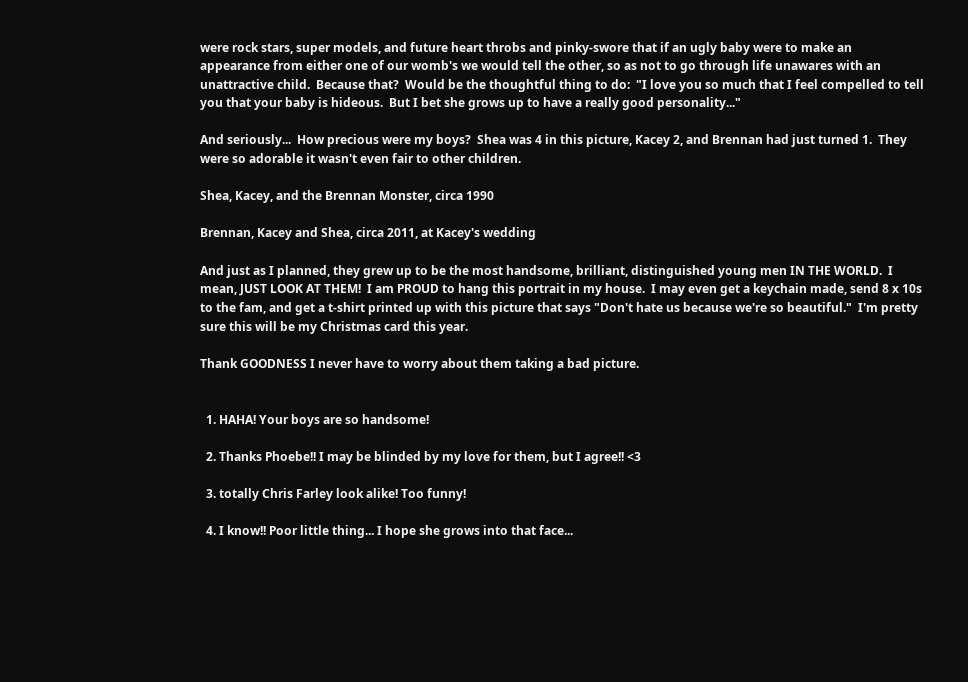were rock stars, super models, and future heart throbs and pinky-swore that if an ugly baby were to make an appearance from either one of our womb's we would tell the other, so as not to go through life unawares with an unattractive child.  Because that?  Would be the thoughtful thing to do:  "I love you so much that I feel compelled to tell you that your baby is hideous.  But I bet she grows up to have a really good personality..."

And seriously...  How precious were my boys?  Shea was 4 in this picture, Kacey 2, and Brennan had just turned 1.  They were so adorable it wasn't even fair to other children.

Shea, Kacey, and the Brennan Monster, circa 1990

Brennan, Kacey and Shea, circa 2011, at Kacey's wedding

And just as I planned, they grew up to be the most handsome, brilliant, distinguished young men IN THE WORLD.  I mean, JUST LOOK AT THEM!  I am PROUD to hang this portrait in my house.  I may even get a keychain made, send 8 x 10s to the fam, and get a t-shirt printed up with this picture that says "Don't hate us because we're so beautiful."  I'm pretty sure this will be my Christmas card this year.

Thank GOODNESS I never have to worry about them taking a bad picture.


  1. HAHA! Your boys are so handsome!

  2. Thanks Phoebe!! I may be blinded by my love for them, but I agree!! <3

  3. totally Chris Farley look alike! Too funny!

  4. I know!! Poor little thing... I hope she grows into that face...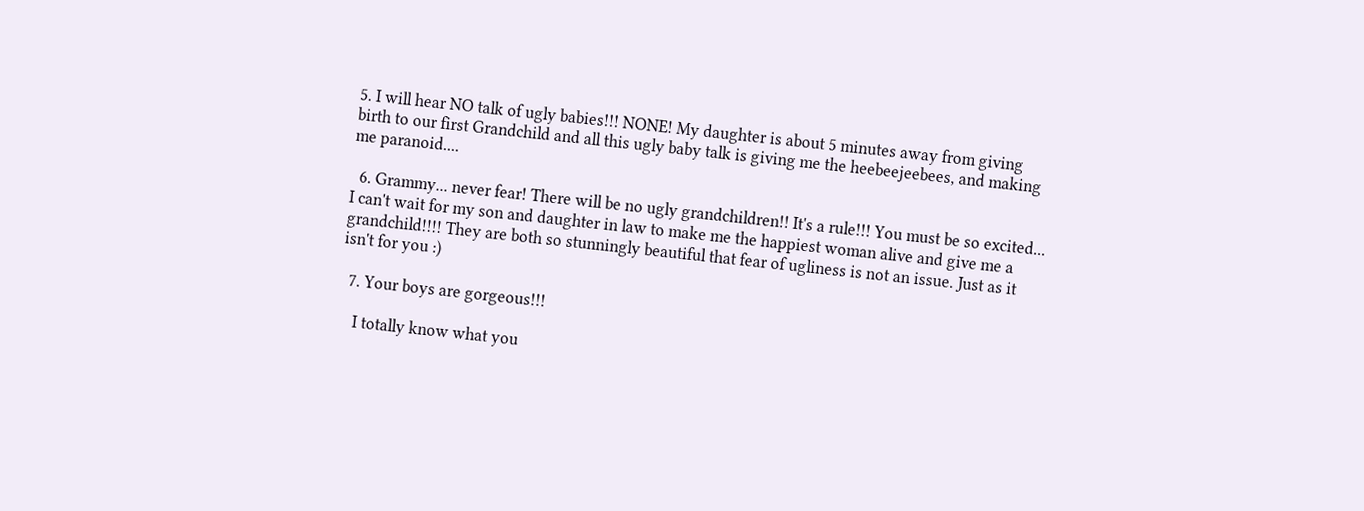5. I will hear NO talk of ugly babies!!! NONE! My daughter is about 5 minutes away from giving birth to our first Grandchild and all this ugly baby talk is giving me the heebeejeebees, and making me paranoid....

  6. Grammy... never fear! There will be no ugly grandchildren!! It's a rule!!! You must be so excited... I can't wait for my son and daughter in law to make me the happiest woman alive and give me a grandchild!!!! They are both so stunningly beautiful that fear of ugliness is not an issue. Just as it isn't for you :)

  7. Your boys are gorgeous!!!

    I totally know what you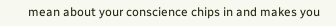mean about your conscience chips in and makes you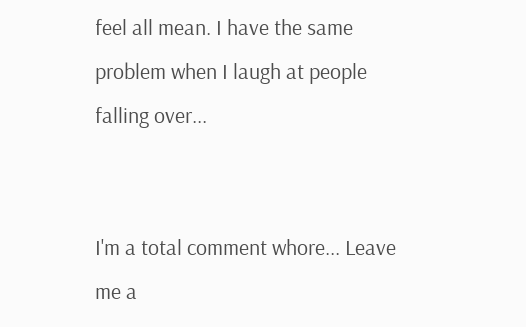feel all mean. I have the same problem when I laugh at people falling over...


I'm a total comment whore... Leave me a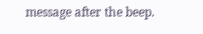message after the beep.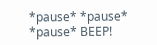*pause* *pause* *pause* BEEP!